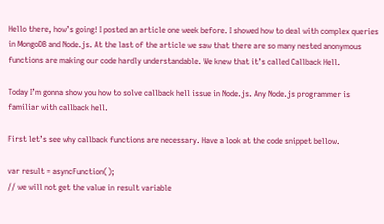Hello there, how’s going! I posted an article one week before. I showed how to deal with complex queries in MongoDB and Node.js. At the last of the article we saw that there are so many nested anonymous functions are making our code hardly understandable. We knew that it’s called Callback Hell.

Today I’m gonna show you how to solve callback hell issue in Node.js. Any Node.js programmer is familiar with callback hell.

First let’s see why callback functions are necessary. Have a look at the code snippet bellow.

var result = asyncFunction();
// we will not get the value in result variable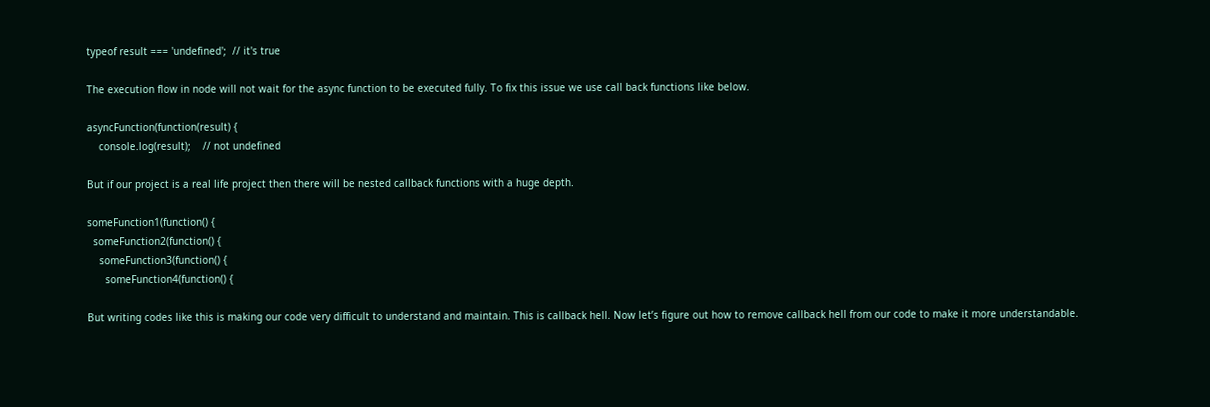typeof result === 'undefined';  // it's true

The execution flow in node will not wait for the async function to be executed fully. To fix this issue we use call back functions like below.

asyncFunction(function(result) {
    console.log(result);    // not undefined

But if our project is a real life project then there will be nested callback functions with a huge depth.

someFunction1(function() {
  someFunction2(function() {
    someFunction3(function() {
      someFunction4(function() {

But writing codes like this is making our code very difficult to understand and maintain. This is callback hell. Now let’s figure out how to remove callback hell from our code to make it more understandable.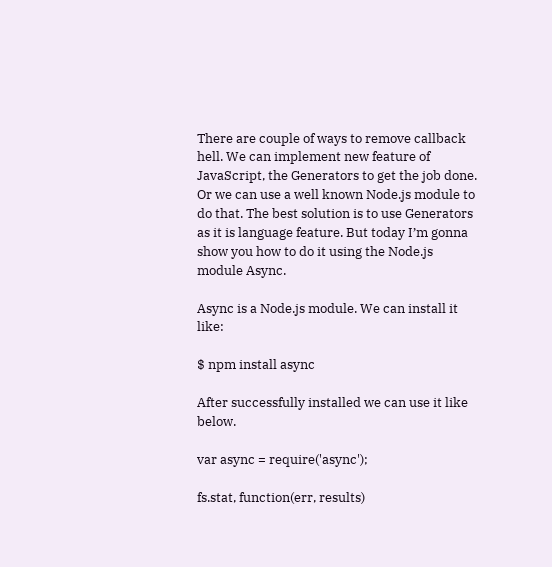There are couple of ways to remove callback hell. We can implement new feature of JavaScript, the Generators to get the job done. Or we can use a well known Node.js module to do that. The best solution is to use Generators as it is language feature. But today I’m gonna show you how to do it using the Node.js module Async.

Async is a Node.js module. We can install it like:

$ npm install async

After successfully installed we can use it like below.

var async = require('async');

fs.stat, function(err, results)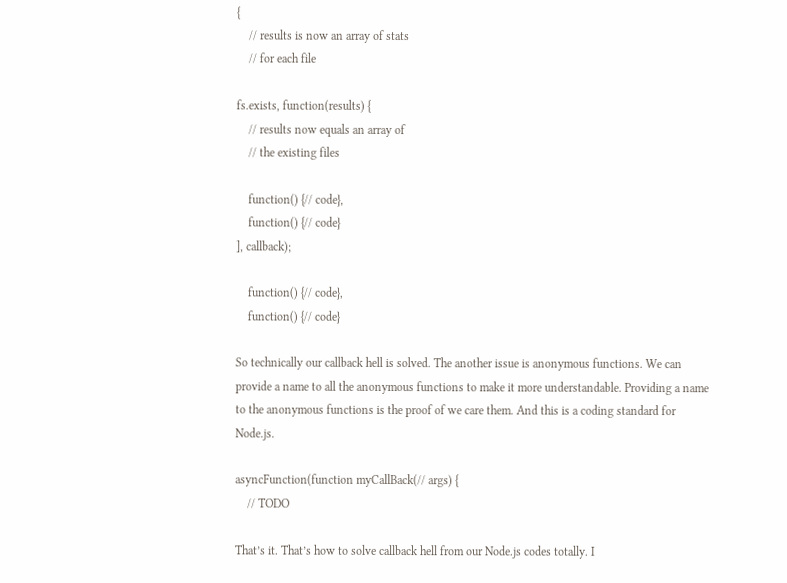{
    // results is now an array of stats
    // for each file

fs.exists, function(results) {
    // results now equals an array of
    // the existing files

    function() {// code},
    function() {// code}
], callback);

    function() {// code},
    function() {// code}

So technically our callback hell is solved. The another issue is anonymous functions. We can provide a name to all the anonymous functions to make it more understandable. Providing a name to the anonymous functions is the proof of we care them. And this is a coding standard for Node.js.

asyncFunction(function myCallBack(// args) {
    // TODO

That’s it. That’s how to solve callback hell from our Node.js codes totally. I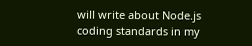will write about Node.js coding standards in my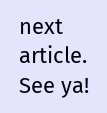next article. See ya!